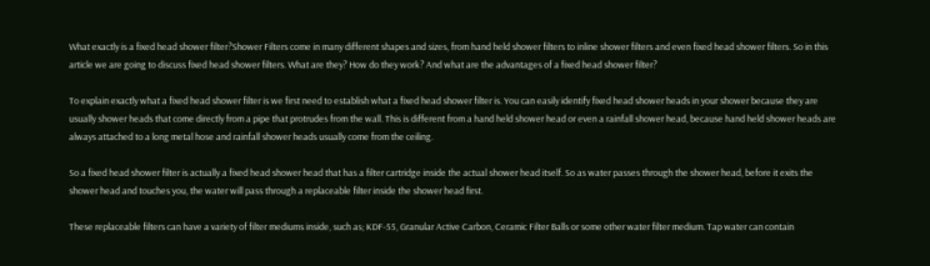What exactly is a fixed head shower filter?Shower Filters come in many different shapes and sizes, from hand held shower filters to inline shower filters and even fixed head shower filters. So in this article we are going to discuss fixed head shower filters. What are they? How do they work? And what are the advantages of a fixed head shower filter?

To explain exactly what a fixed head shower filter is we first need to establish what a fixed head shower filter is. You can easily identify fixed head shower heads in your shower because they are usually shower heads that come directly from a pipe that protrudes from the wall. This is different from a hand held shower head or even a rainfall shower head, because hand held shower heads are always attached to a long metal hose and rainfall shower heads usually come from the ceiling.

So a fixed head shower filter is actually a fixed head shower head that has a filter cartridge inside the actual shower head itself. So as water passes through the shower head, before it exits the shower head and touches you, the water will pass through a replaceable filter inside the shower head first.

These replaceable filters can have a variety of filter mediums inside, such as; KDF-55, Granular Active Carbon, Ceramic Filter Balls or some other water filter medium. Tap water can contain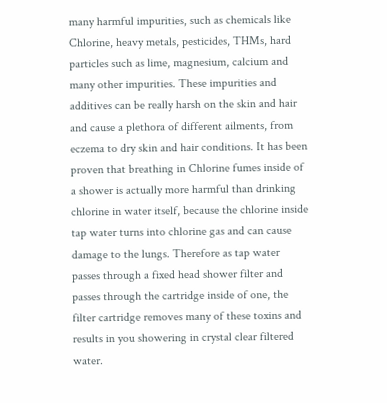many harmful impurities, such as chemicals like Chlorine, heavy metals, pesticides, THMs, hard particles such as lime, magnesium, calcium and many other impurities. These impurities and additives can be really harsh on the skin and hair and cause a plethora of different ailments, from eczema to dry skin and hair conditions. It has been proven that breathing in Chlorine fumes inside of a shower is actually more harmful than drinking chlorine in water itself, because the chlorine inside tap water turns into chlorine gas and can cause damage to the lungs. Therefore as tap water passes through a fixed head shower filter and passes through the cartridge inside of one, the filter cartridge removes many of these toxins and results in you showering in crystal clear filtered water.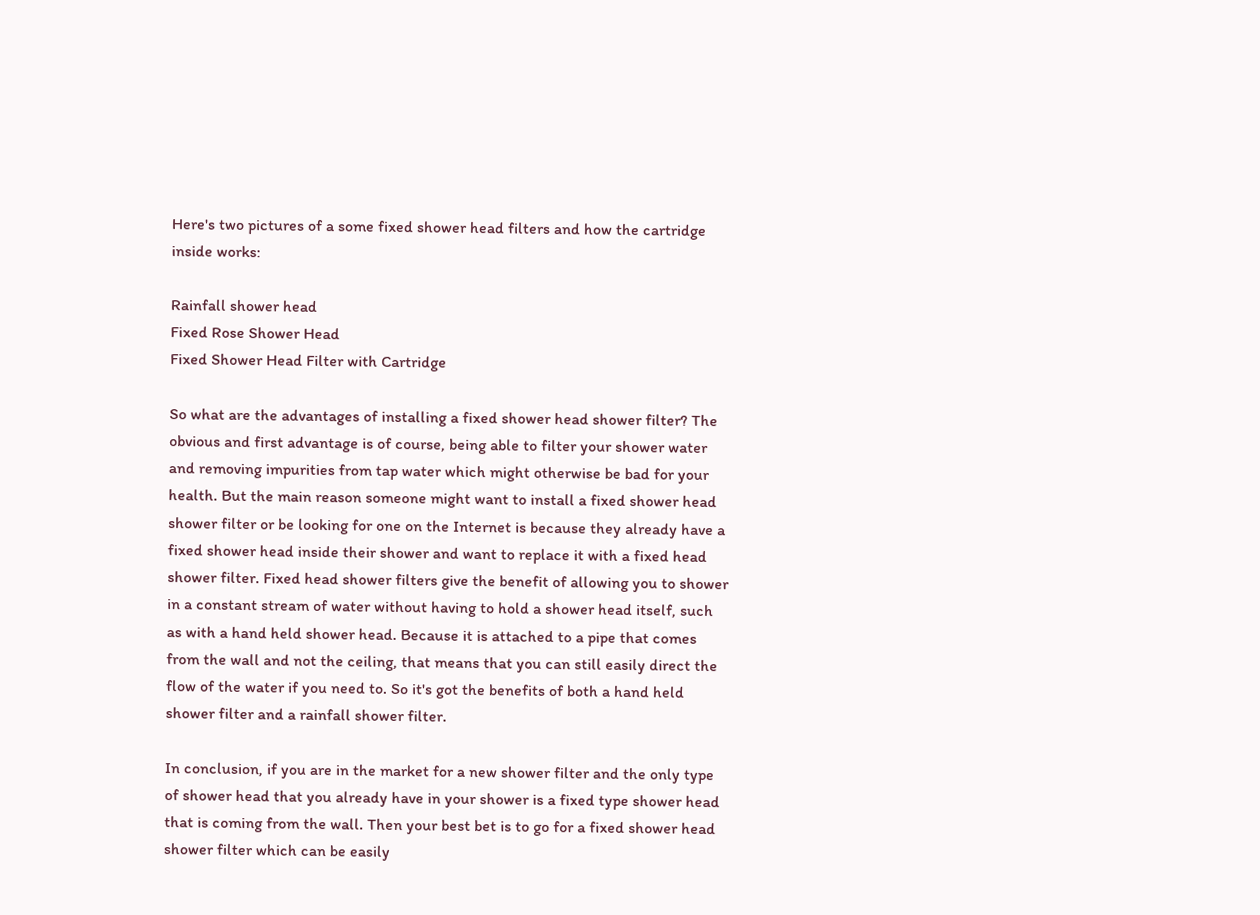Here's two pictures of a some fixed shower head filters and how the cartridge inside works:

Rainfall shower head
Fixed Rose Shower Head
Fixed Shower Head Filter with Cartridge

So what are the advantages of installing a fixed shower head shower filter? The obvious and first advantage is of course, being able to filter your shower water and removing impurities from tap water which might otherwise be bad for your health. But the main reason someone might want to install a fixed shower head shower filter or be looking for one on the Internet is because they already have a fixed shower head inside their shower and want to replace it with a fixed head shower filter. Fixed head shower filters give the benefit of allowing you to shower in a constant stream of water without having to hold a shower head itself, such as with a hand held shower head. Because it is attached to a pipe that comes from the wall and not the ceiling, that means that you can still easily direct the flow of the water if you need to. So it's got the benefits of both a hand held shower filter and a rainfall shower filter.

In conclusion, if you are in the market for a new shower filter and the only type of shower head that you already have in your shower is a fixed type shower head that is coming from the wall. Then your best bet is to go for a fixed shower head shower filter which can be easily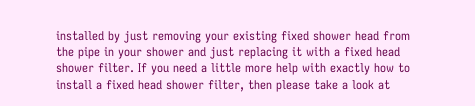installed by just removing your existing fixed shower head from the pipe in your shower and just replacing it with a fixed head shower filter. If you need a little more help with exactly how to install a fixed head shower filter, then please take a look at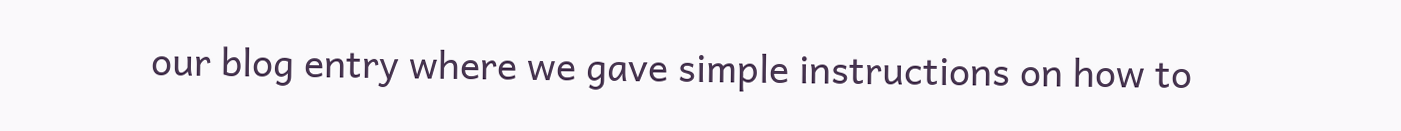our blog entry where we gave simple instructions on how to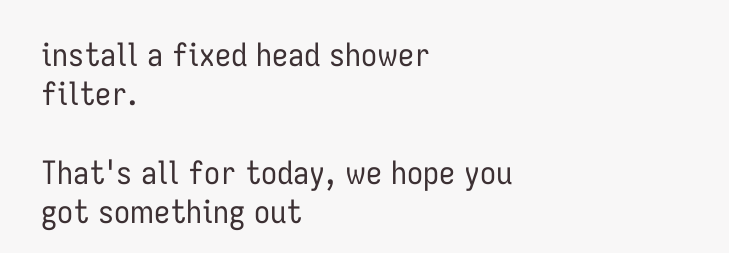install a fixed head shower filter.

That's all for today, we hope you got something out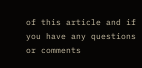of this article and if you have any questions or comments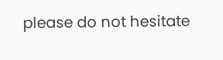please do not hesitate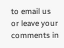to email us or leave your comments in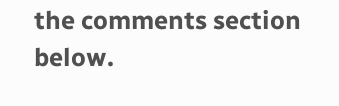the comments section below.